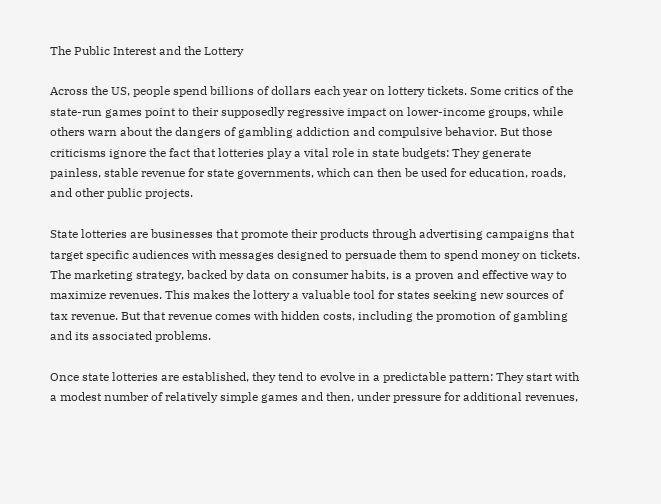The Public Interest and the Lottery

Across the US, people spend billions of dollars each year on lottery tickets. Some critics of the state-run games point to their supposedly regressive impact on lower-income groups, while others warn about the dangers of gambling addiction and compulsive behavior. But those criticisms ignore the fact that lotteries play a vital role in state budgets: They generate painless, stable revenue for state governments, which can then be used for education, roads, and other public projects.

State lotteries are businesses that promote their products through advertising campaigns that target specific audiences with messages designed to persuade them to spend money on tickets. The marketing strategy, backed by data on consumer habits, is a proven and effective way to maximize revenues. This makes the lottery a valuable tool for states seeking new sources of tax revenue. But that revenue comes with hidden costs, including the promotion of gambling and its associated problems.

Once state lotteries are established, they tend to evolve in a predictable pattern: They start with a modest number of relatively simple games and then, under pressure for additional revenues,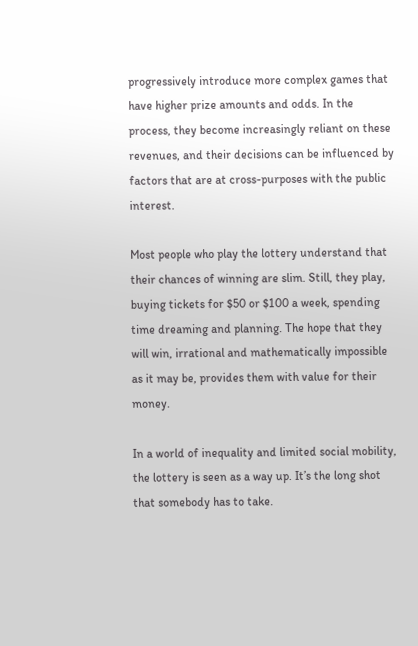progressively introduce more complex games that have higher prize amounts and odds. In the process, they become increasingly reliant on these revenues, and their decisions can be influenced by factors that are at cross-purposes with the public interest.

Most people who play the lottery understand that their chances of winning are slim. Still, they play, buying tickets for $50 or $100 a week, spending time dreaming and planning. The hope that they will win, irrational and mathematically impossible as it may be, provides them with value for their money.

In a world of inequality and limited social mobility, the lottery is seen as a way up. It’s the long shot that somebody has to take.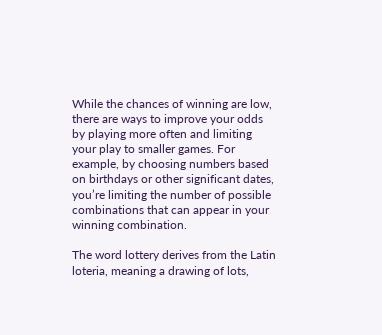While the chances of winning are low, there are ways to improve your odds by playing more often and limiting your play to smaller games. For example, by choosing numbers based on birthdays or other significant dates, you’re limiting the number of possible combinations that can appear in your winning combination.

The word lottery derives from the Latin loteria, meaning a drawing of lots,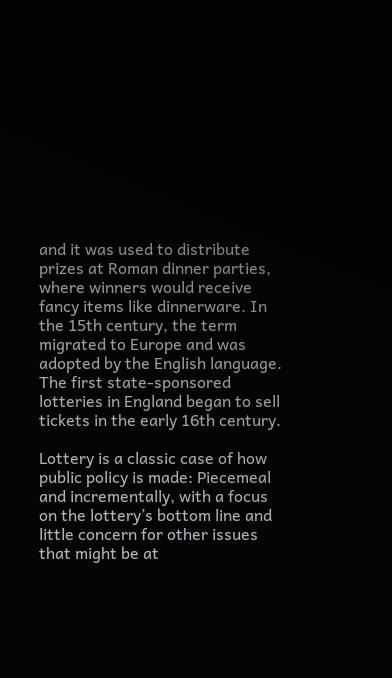and it was used to distribute prizes at Roman dinner parties, where winners would receive fancy items like dinnerware. In the 15th century, the term migrated to Europe and was adopted by the English language. The first state-sponsored lotteries in England began to sell tickets in the early 16th century.

Lottery is a classic case of how public policy is made: Piecemeal and incrementally, with a focus on the lottery’s bottom line and little concern for other issues that might be at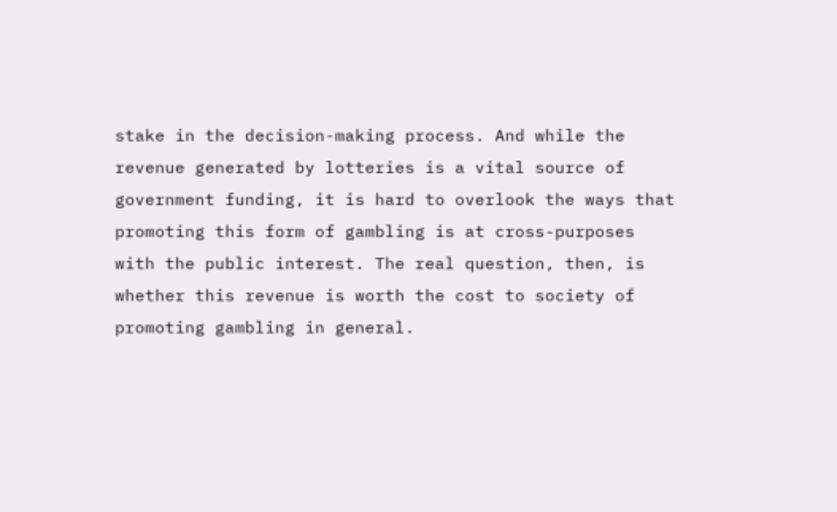stake in the decision-making process. And while the revenue generated by lotteries is a vital source of government funding, it is hard to overlook the ways that promoting this form of gambling is at cross-purposes with the public interest. The real question, then, is whether this revenue is worth the cost to society of promoting gambling in general.